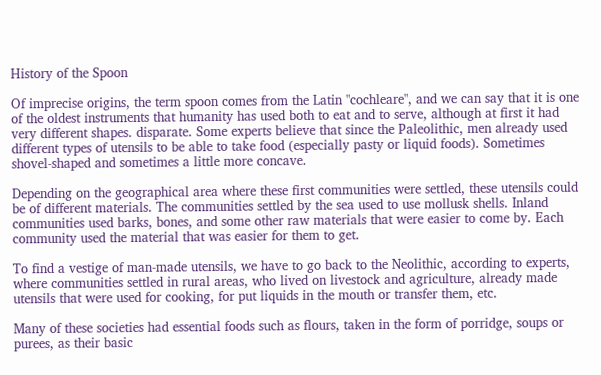History of the Spoon

Of imprecise origins, the term spoon comes from the Latin "cochleare", and we can say that it is one of the oldest instruments that humanity has used both to eat and to serve, although at first it had very different shapes. disparate. Some experts believe that since the Paleolithic, men already used different types of utensils to be able to take food (especially pasty or liquid foods). Sometimes shovel-shaped and sometimes a little more concave.

Depending on the geographical area where these first communities were settled, these utensils could be of different materials. The communities settled by the sea used to use mollusk shells. Inland communities used barks, bones, and some other raw materials that were easier to come by. Each community used the material that was easier for them to get.

To find a vestige of man-made utensils, we have to go back to the Neolithic, according to experts, where communities settled in rural areas, who lived on livestock and agriculture, already made utensils that were used for cooking, for put liquids in the mouth or transfer them, etc.

Many of these societies had essential foods such as flours, taken in the form of porridge, soups or purees, as their basic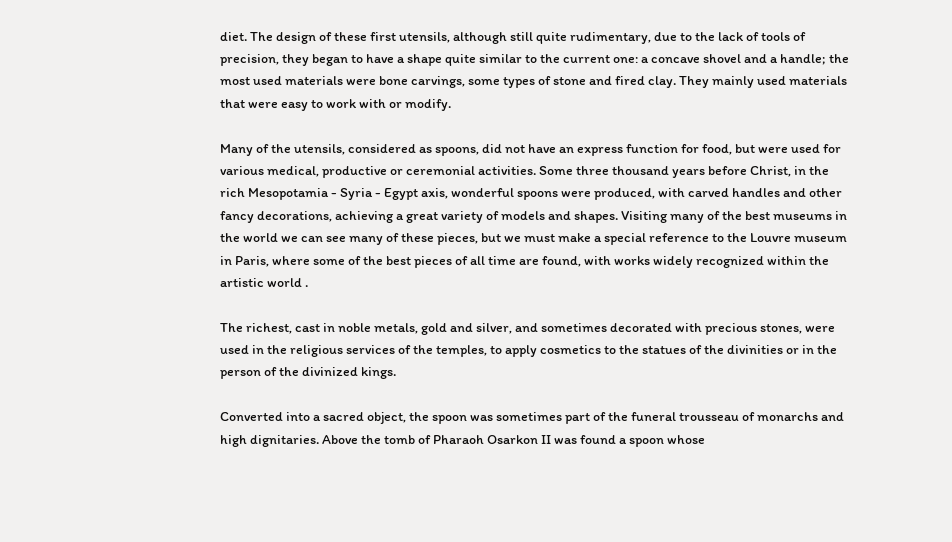diet. The design of these first utensils, although still quite rudimentary, due to the lack of tools of precision, they began to have a shape quite similar to the current one: a concave shovel and a handle; the most used materials were bone carvings, some types of stone and fired clay. They mainly used materials that were easy to work with or modify.

Many of the utensils, considered as spoons, did not have an express function for food, but were used for various medical, productive or ceremonial activities. Some three thousand years before Christ, in the rich Mesopotamia - Syria - Egypt axis, wonderful spoons were produced, with carved handles and other fancy decorations, achieving a great variety of models and shapes. Visiting many of the best museums in the world we can see many of these pieces, but we must make a special reference to the Louvre museum in Paris, where some of the best pieces of all time are found, with works widely recognized within the artistic world .

The richest, cast in noble metals, gold and silver, and sometimes decorated with precious stones, were used in the religious services of the temples, to apply cosmetics to the statues of the divinities or in the person of the divinized kings.

Converted into a sacred object, the spoon was sometimes part of the funeral trousseau of monarchs and high dignitaries. Above the tomb of Pharaoh Osarkon II was found a spoon whose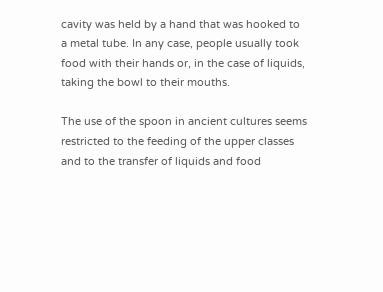cavity was held by a hand that was hooked to a metal tube. In any case, people usually took food with their hands or, in the case of liquids, taking the bowl to their mouths.

The use of the spoon in ancient cultures seems restricted to the feeding of the upper classes and to the transfer of liquids and food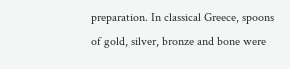preparation. In classical Greece, spoons of gold, silver, bronze and bone were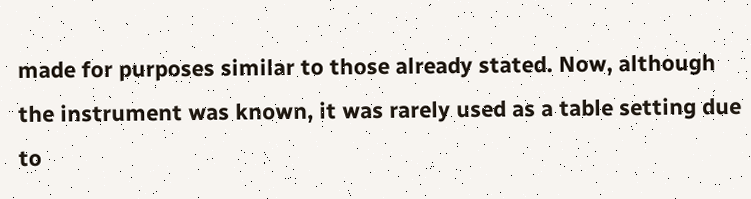made for purposes similar to those already stated. Now, although the instrument was known, it was rarely used as a table setting due to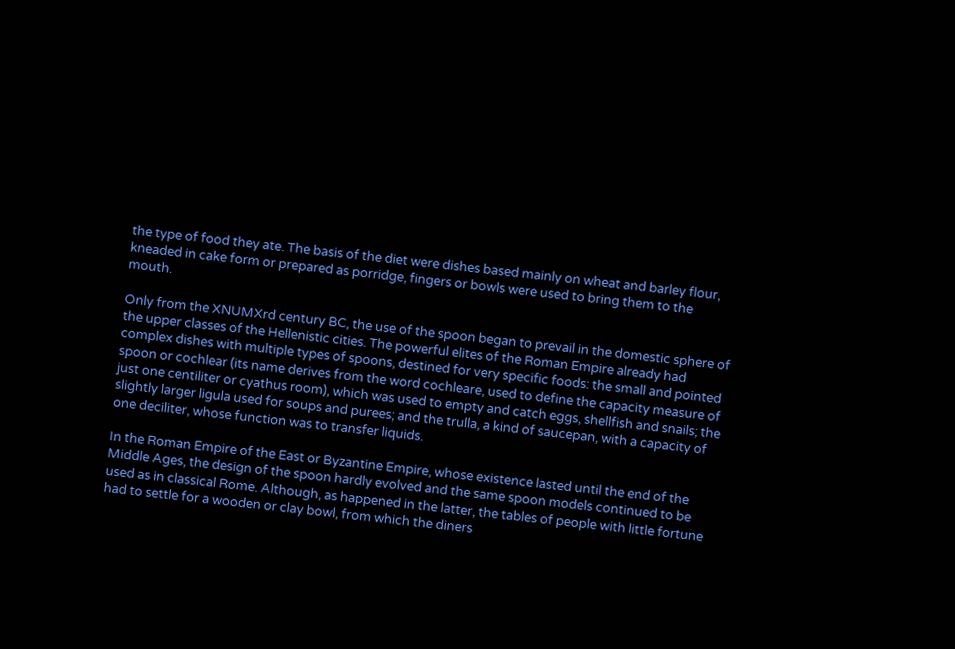the type of food they ate. The basis of the diet were dishes based mainly on wheat and barley flour, kneaded in cake form or prepared as porridge, fingers or bowls were used to bring them to the mouth.

Only from the XNUMXrd century BC, the use of the spoon began to prevail in the domestic sphere of the upper classes of the Hellenistic cities. The powerful elites of the Roman Empire already had complex dishes with multiple types of spoons, destined for very specific foods: the small and pointed spoon or cochlear (its name derives from the word cochleare, used to define the capacity measure of just one centiliter or cyathus room), which was used to empty and catch eggs, shellfish and snails; the slightly larger ligula used for soups and purees; and the trulla, a kind of saucepan, with a capacity of one deciliter, whose function was to transfer liquids.

In the Roman Empire of the East or Byzantine Empire, whose existence lasted until the end of the Middle Ages, the design of the spoon hardly evolved and the same spoon models continued to be used as in classical Rome. Although, as happened in the latter, the tables of people with little fortune had to settle for a wooden or clay bowl, from which the diners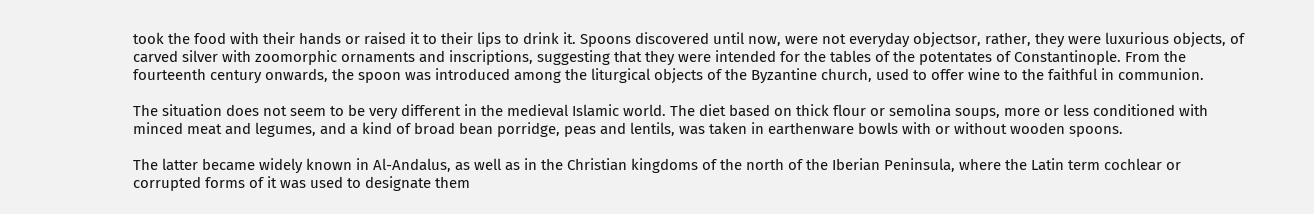took the food with their hands or raised it to their lips to drink it. Spoons discovered until now, were not everyday objectsor, rather, they were luxurious objects, of carved silver with zoomorphic ornaments and inscriptions, suggesting that they were intended for the tables of the potentates of Constantinople. From the fourteenth century onwards, the spoon was introduced among the liturgical objects of the Byzantine church, used to offer wine to the faithful in communion.

The situation does not seem to be very different in the medieval Islamic world. The diet based on thick flour or semolina soups, more or less conditioned with minced meat and legumes, and a kind of broad bean porridge, peas and lentils, was taken in earthenware bowls with or without wooden spoons.

The latter became widely known in Al-Andalus, as well as in the Christian kingdoms of the north of the Iberian Peninsula, where the Latin term cochlear or corrupted forms of it was used to designate them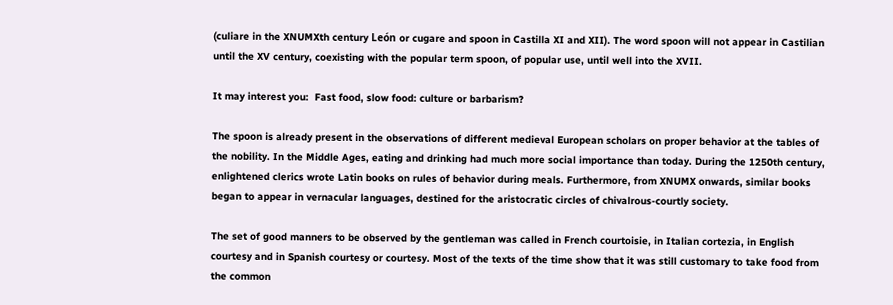(culiare in the XNUMXth century León or cugare and spoon in Castilla XI and XII). The word spoon will not appear in Castilian until the XV century, coexisting with the popular term spoon, of popular use, until well into the XVII.

It may interest you:  Fast food, slow food: culture or barbarism?

The spoon is already present in the observations of different medieval European scholars on proper behavior at the tables of the nobility. In the Middle Ages, eating and drinking had much more social importance than today. During the 1250th century, enlightened clerics wrote Latin books on rules of behavior during meals. Furthermore, from XNUMX onwards, similar books began to appear in vernacular languages, destined for the aristocratic circles of chivalrous-courtly society.

The set of good manners to be observed by the gentleman was called in French courtoisie, in Italian cortezia, in English courtesy and in Spanish courtesy or courtesy. Most of the texts of the time show that it was still customary to take food from the common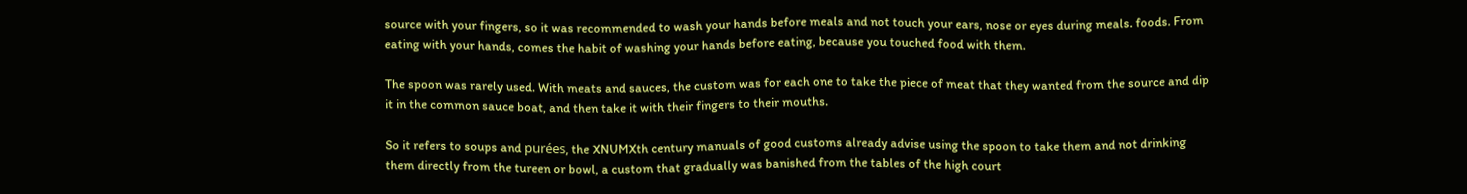source with your fingers, so it was recommended to wash your hands before meals and not touch your ears, nose or eyes during meals. foods. From eating with your hands, comes the habit of washing your hands before eating, because you touched food with them.

The spoon was rarely used. With meats and sauces, the custom was for each one to take the piece of meat that they wanted from the source and dip it in the common sauce boat, and then take it with their fingers to their mouths.

So it refers to soups and purées, the XNUMXth century manuals of good customs already advise using the spoon to take them and not drinking them directly from the tureen or bowl, a custom that gradually was banished from the tables of the high court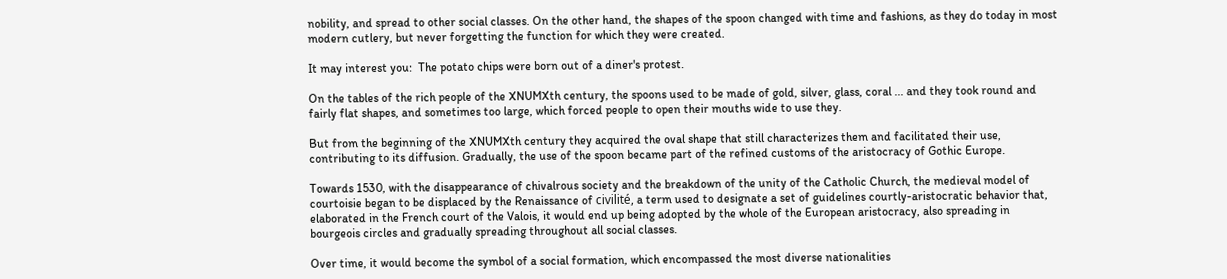nobility, and spread to other social classes. On the other hand, the shapes of the spoon changed with time and fashions, as they do today in most modern cutlery, but never forgetting the function for which they were created.

It may interest you:  The potato chips were born out of a diner's protest.

On the tables of the rich people of the XNUMXth century, the spoons used to be made of gold, silver, glass, coral ... and they took round and fairly flat shapes, and sometimes too large, which forced people to open their mouths wide to use they.

But from the beginning of the XNUMXth century they acquired the oval shape that still characterizes them and facilitated their use, contributing to its diffusion. Gradually, the use of the spoon became part of the refined customs of the aristocracy of Gothic Europe.

Towards 1530, with the disappearance of chivalrous society and the breakdown of the unity of the Catholic Church, the medieval model of courtoisie began to be displaced by the Renaissance of civilité, a term used to designate a set of guidelines courtly-aristocratic behavior that, elaborated in the French court of the Valois, it would end up being adopted by the whole of the European aristocracy, also spreading in bourgeois circles and gradually spreading throughout all social classes.

Over time, it would become the symbol of a social formation, which encompassed the most diverse nationalities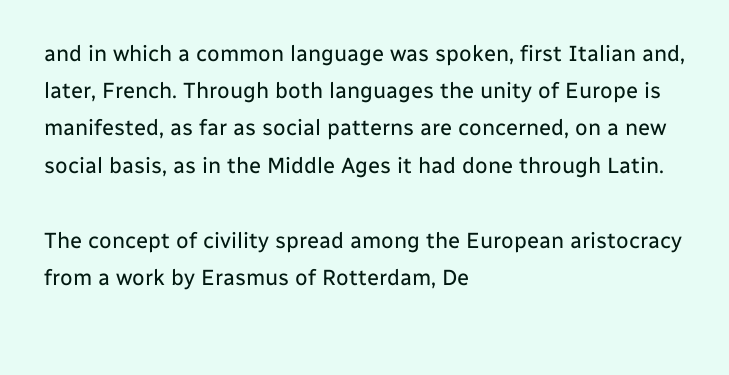and in which a common language was spoken, first Italian and, later, French. Through both languages the unity of Europe is manifested, as far as social patterns are concerned, on a new social basis, as in the Middle Ages it had done through Latin.

The concept of civility spread among the European aristocracy from a work by Erasmus of Rotterdam, De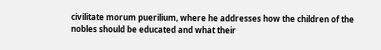civilitate morum puerilium, where he addresses how the children of the nobles should be educated and what their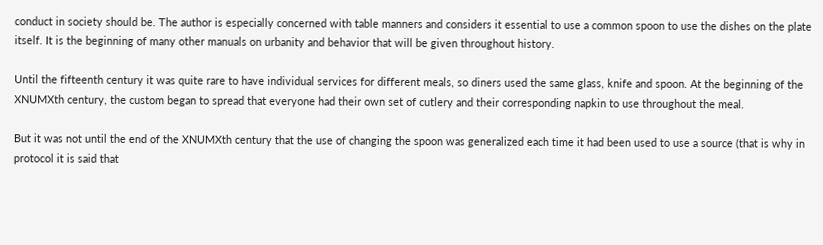conduct in society should be. The author is especially concerned with table manners and considers it essential to use a common spoon to use the dishes on the plate itself. It is the beginning of many other manuals on urbanity and behavior that will be given throughout history.

Until the fifteenth century it was quite rare to have individual services for different meals, so diners used the same glass, knife and spoon. At the beginning of the XNUMXth century, the custom began to spread that everyone had their own set of cutlery and their corresponding napkin to use throughout the meal.

But it was not until the end of the XNUMXth century that the use of changing the spoon was generalized each time it had been used to use a source (that is why in protocol it is said that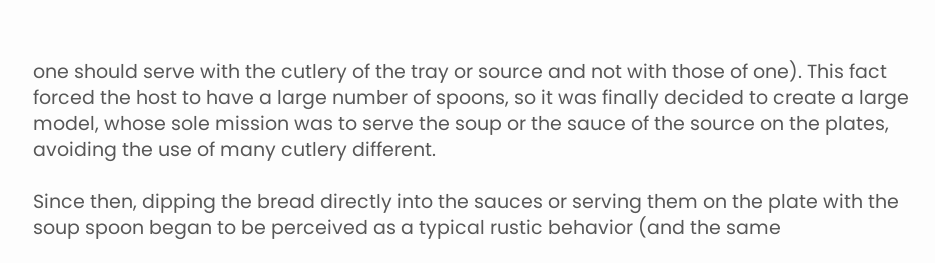one should serve with the cutlery of the tray or source and not with those of one). This fact forced the host to have a large number of spoons, so it was finally decided to create a large model, whose sole mission was to serve the soup or the sauce of the source on the plates, avoiding the use of many cutlery different.

Since then, dipping the bread directly into the sauces or serving them on the plate with the soup spoon began to be perceived as a typical rustic behavior (and the same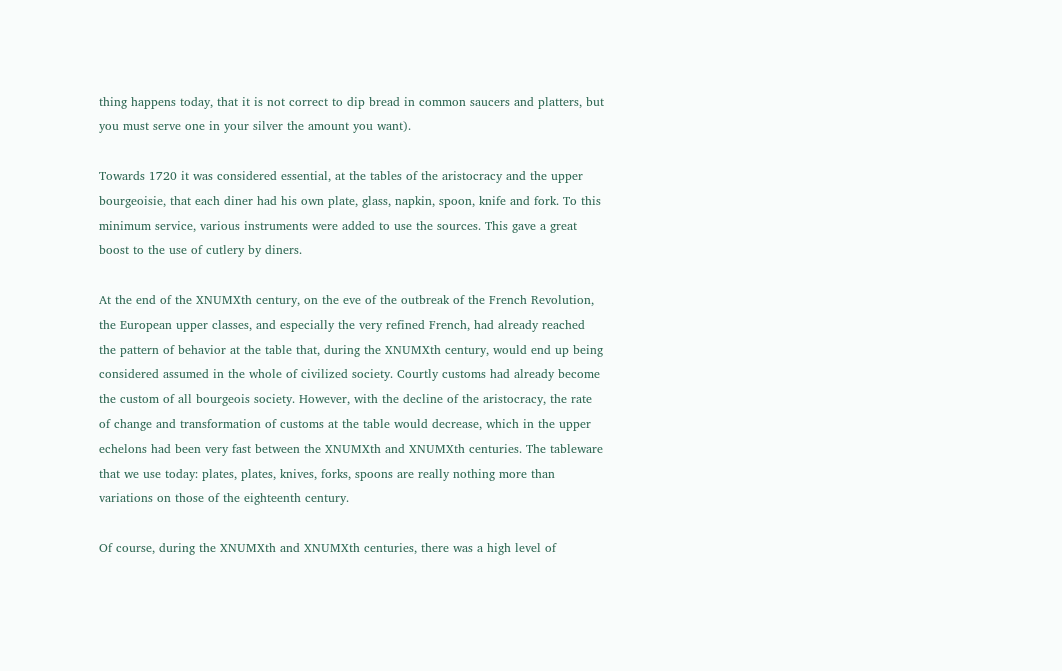thing happens today, that it is not correct to dip bread in common saucers and platters, but you must serve one in your silver the amount you want).

Towards 1720 it was considered essential, at the tables of the aristocracy and the upper bourgeoisie, that each diner had his own plate, glass, napkin, spoon, knife and fork. To this minimum service, various instruments were added to use the sources. This gave a great boost to the use of cutlery by diners.

At the end of the XNUMXth century, on the eve of the outbreak of the French Revolution, the European upper classes, and especially the very refined French, had already reached the pattern of behavior at the table that, during the XNUMXth century, would end up being considered assumed in the whole of civilized society. Courtly customs had already become the custom of all bourgeois society. However, with the decline of the aristocracy, the rate of change and transformation of customs at the table would decrease, which in the upper echelons had been very fast between the XNUMXth and XNUMXth centuries. The tableware that we use today: plates, plates, knives, forks, spoons are really nothing more than variations on those of the eighteenth century.

Of course, during the XNUMXth and XNUMXth centuries, there was a high level of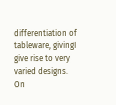differentiation of tableware, givingI give rise to very varied designs. On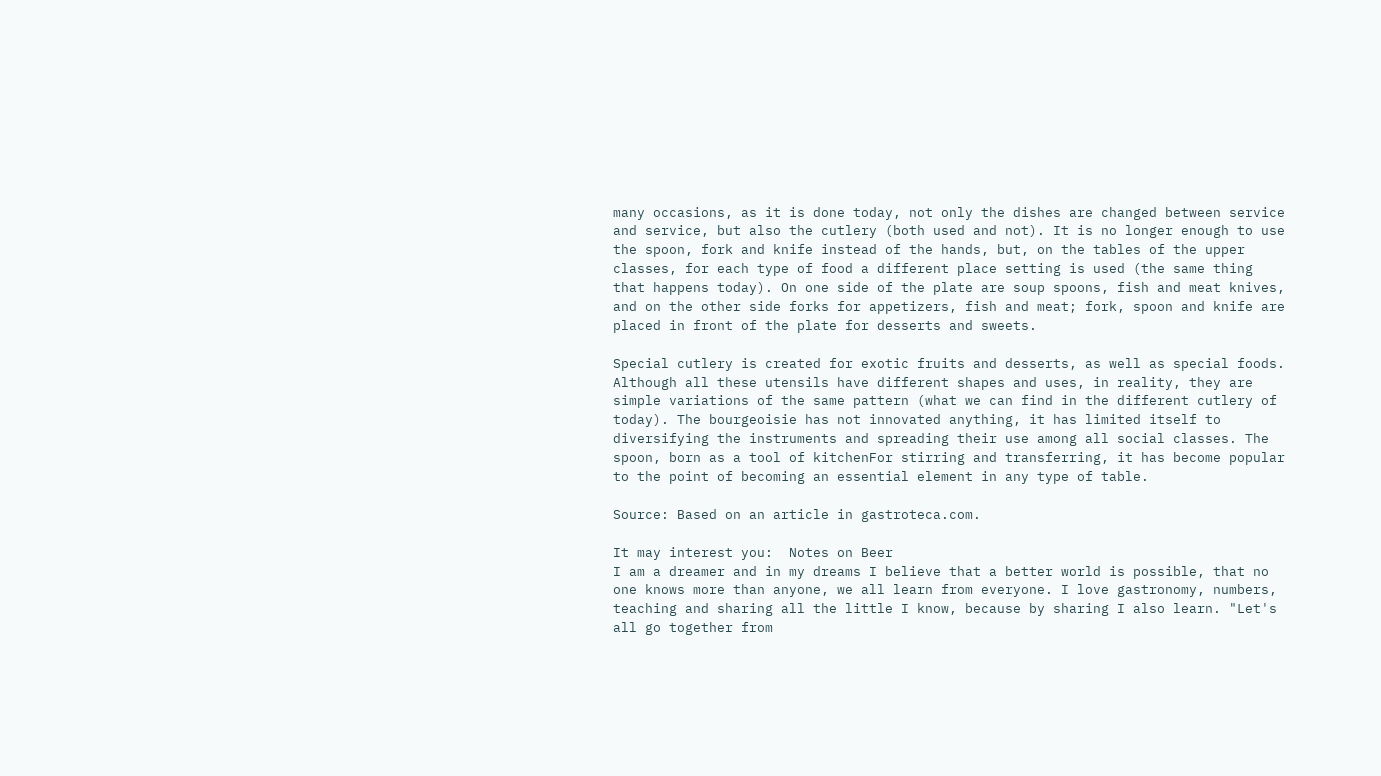many occasions, as it is done today, not only the dishes are changed between service and service, but also the cutlery (both used and not). It is no longer enough to use the spoon, fork and knife instead of the hands, but, on the tables of the upper classes, for each type of food a different place setting is used (the same thing that happens today). On one side of the plate are soup spoons, fish and meat knives, and on the other side forks for appetizers, fish and meat; fork, spoon and knife are placed in front of the plate for desserts and sweets.

Special cutlery is created for exotic fruits and desserts, as well as special foods. Although all these utensils have different shapes and uses, in reality, they are simple variations of the same pattern (what we can find in the different cutlery of today). The bourgeoisie has not innovated anything, it has limited itself to diversifying the instruments and spreading their use among all social classes. The spoon, born as a tool of kitchenFor stirring and transferring, it has become popular to the point of becoming an essential element in any type of table.

Source: Based on an article in gastroteca.com.

It may interest you:  Notes on Beer
I am a dreamer and in my dreams I believe that a better world is possible, that no one knows more than anyone, we all learn from everyone. I love gastronomy, numbers, teaching and sharing all the little I know, because by sharing I also learn. "Let's all go together from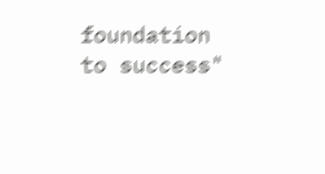foundation to success"